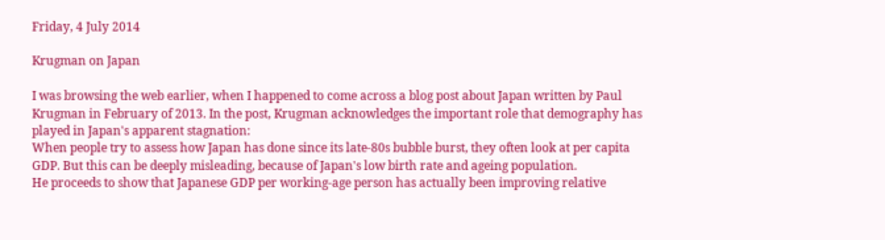Friday, 4 July 2014

Krugman on Japan

I was browsing the web earlier, when I happened to come across a blog post about Japan written by Paul Krugman in February of 2013. In the post, Krugman acknowledges the important role that demography has played in Japan's apparent stagnation:
When people try to assess how Japan has done since its late-80s bubble burst, they often look at per capita GDP. But this can be deeply misleading, because of Japan's low birth rate and ageing population.
He proceeds to show that Japanese GDP per working-age person has actually been improving relative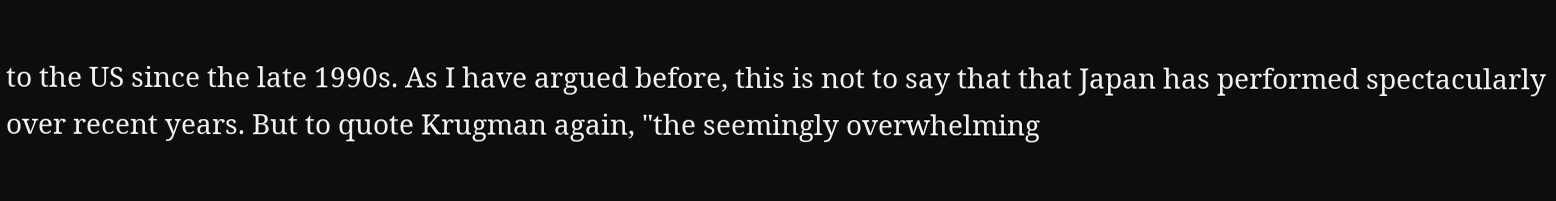to the US since the late 1990s. As I have argued before, this is not to say that that Japan has performed spectacularly over recent years. But to quote Krugman again, "the seemingly overwhelming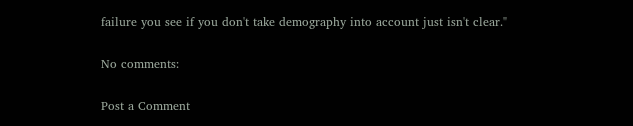failure you see if you don't take demography into account just isn't clear."

No comments:

Post a Comment